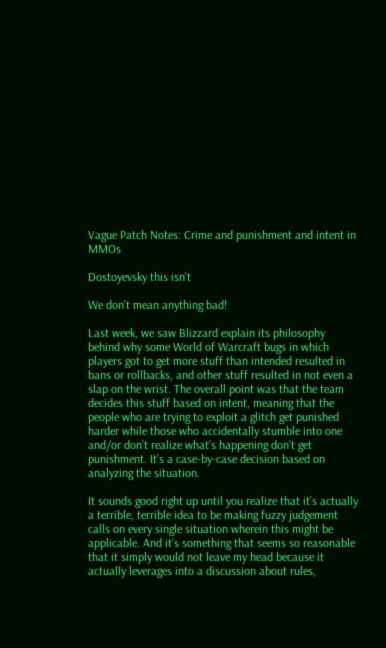Vague Patch Notes: Crime and punishment and intent in MMOs

Dostoyevsky this isn't

We don't mean anything bad!

Last week, we saw Blizzard explain its philosophy behind why some World of Warcraft bugs in which players got to get more stuff than intended resulted in bans or rollbacks, and other stuff resulted in not even a slap on the wrist. The overall point was that the team decides this stuff based on intent, meaning that the people who are trying to exploit a glitch get punished harder while those who accidentally stumble into one and/or don’t realize what’s happening don’t get punishment. It’s a case-by-case decision based on analyzing the situation.

It sounds good right up until you realize that it’s actually a terrible, terrible idea to be making fuzzy judgement calls on every single situation wherein this might be applicable. And it’s something that seems so reasonable that it simply would not leave my head because it actually leverages into a discussion about rules,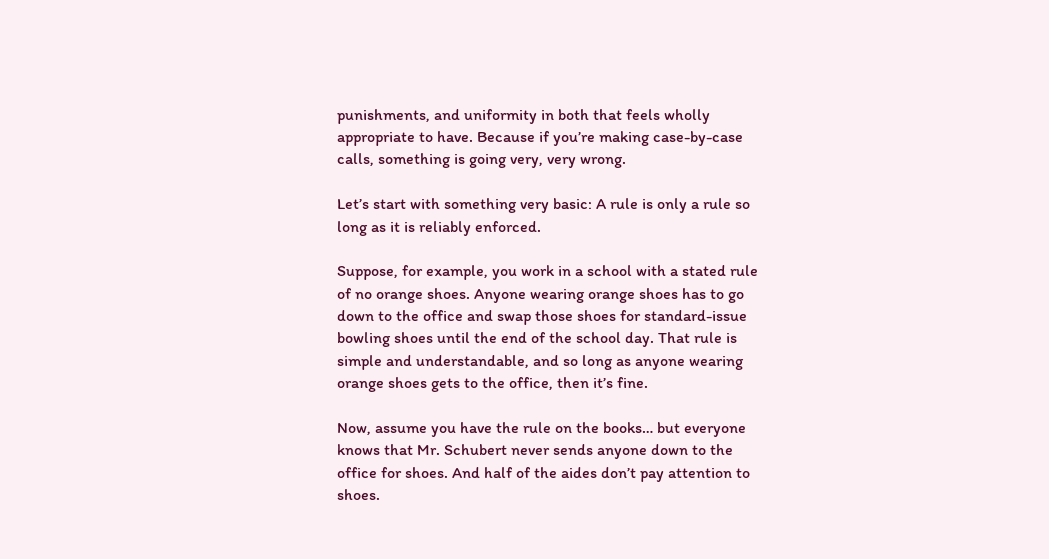punishments, and uniformity in both that feels wholly appropriate to have. Because if you’re making case-by-case calls, something is going very, very wrong.

Let’s start with something very basic: A rule is only a rule so long as it is reliably enforced.

Suppose, for example, you work in a school with a stated rule of no orange shoes. Anyone wearing orange shoes has to go down to the office and swap those shoes for standard-issue bowling shoes until the end of the school day. That rule is simple and understandable, and so long as anyone wearing orange shoes gets to the office, then it’s fine.

Now, assume you have the rule on the books… but everyone knows that Mr. Schubert never sends anyone down to the office for shoes. And half of the aides don’t pay attention to shoes.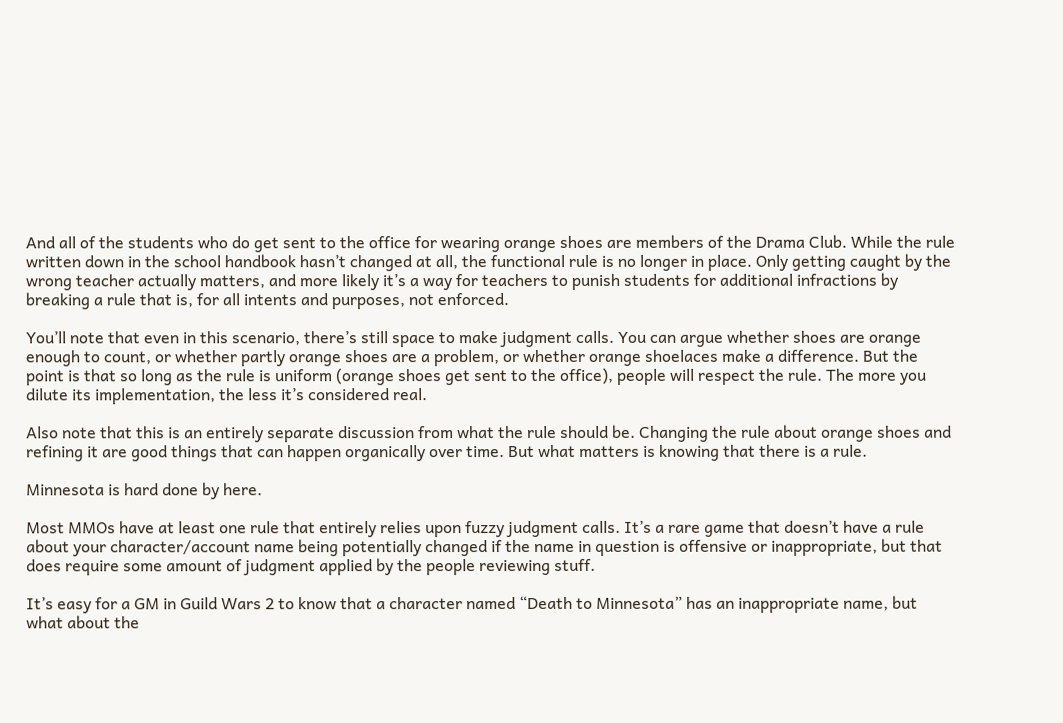And all of the students who do get sent to the office for wearing orange shoes are members of the Drama Club. While the rule written down in the school handbook hasn’t changed at all, the functional rule is no longer in place. Only getting caught by the wrong teacher actually matters, and more likely it’s a way for teachers to punish students for additional infractions by breaking a rule that is, for all intents and purposes, not enforced.

You’ll note that even in this scenario, there’s still space to make judgment calls. You can argue whether shoes are orange enough to count, or whether partly orange shoes are a problem, or whether orange shoelaces make a difference. But the point is that so long as the rule is uniform (orange shoes get sent to the office), people will respect the rule. The more you dilute its implementation, the less it’s considered real.

Also note that this is an entirely separate discussion from what the rule should be. Changing the rule about orange shoes and refining it are good things that can happen organically over time. But what matters is knowing that there is a rule.

Minnesota is hard done by here.

Most MMOs have at least one rule that entirely relies upon fuzzy judgment calls. It’s a rare game that doesn’t have a rule about your character/account name being potentially changed if the name in question is offensive or inappropriate, but that does require some amount of judgment applied by the people reviewing stuff.

It’s easy for a GM in Guild Wars 2 to know that a character named “Death to Minnesota” has an inappropriate name, but what about the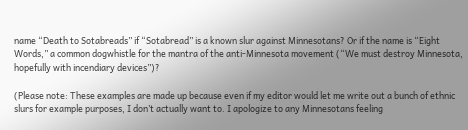name “Death to Sotabreads” if “Sotabread” is a known slur against Minnesotans? Or if the name is “Eight Words,” a common dogwhistle for the mantra of the anti-Minnesota movement (“We must destroy Minnesota, hopefully with incendiary devices”)?

(Please note: These examples are made up because even if my editor would let me write out a bunch of ethnic slurs for example purposes, I don’t actually want to. I apologize to any Minnesotans feeling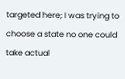targeted here; I was trying to choose a state no one could take actual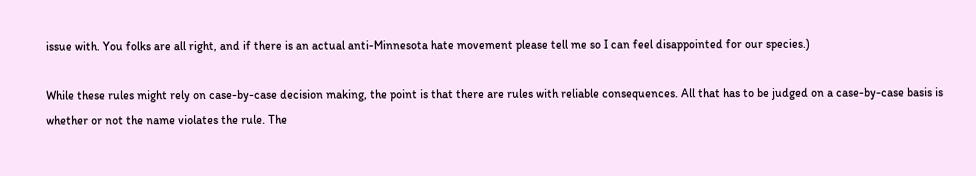issue with. You folks are all right, and if there is an actual anti-Minnesota hate movement please tell me so I can feel disappointed for our species.)

While these rules might rely on case-by-case decision making, the point is that there are rules with reliable consequences. All that has to be judged on a case-by-case basis is whether or not the name violates the rule. The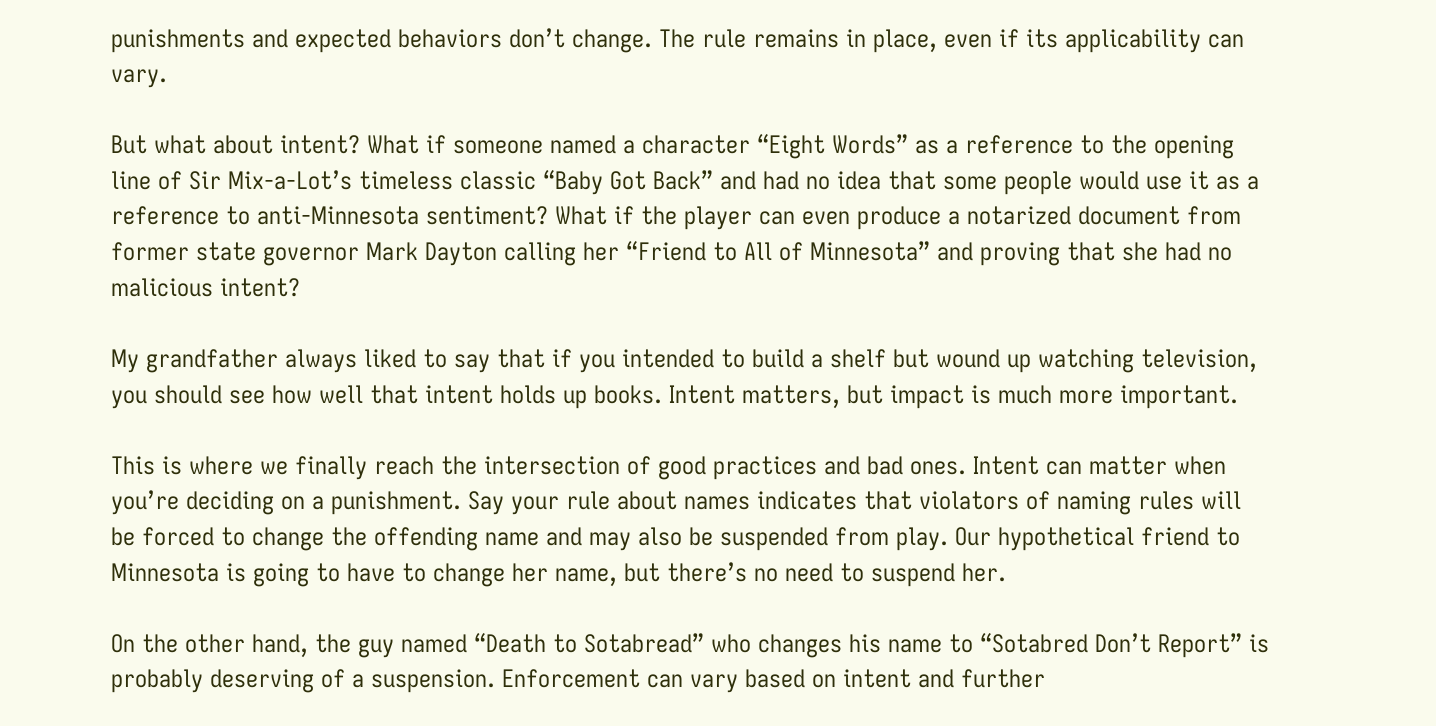punishments and expected behaviors don’t change. The rule remains in place, even if its applicability can vary.

But what about intent? What if someone named a character “Eight Words” as a reference to the opening line of Sir Mix-a-Lot’s timeless classic “Baby Got Back” and had no idea that some people would use it as a reference to anti-Minnesota sentiment? What if the player can even produce a notarized document from former state governor Mark Dayton calling her “Friend to All of Minnesota” and proving that she had no malicious intent?

My grandfather always liked to say that if you intended to build a shelf but wound up watching television, you should see how well that intent holds up books. Intent matters, but impact is much more important.

This is where we finally reach the intersection of good practices and bad ones. Intent can matter when you’re deciding on a punishment. Say your rule about names indicates that violators of naming rules will be forced to change the offending name and may also be suspended from play. Our hypothetical friend to Minnesota is going to have to change her name, but there’s no need to suspend her.

On the other hand, the guy named “Death to Sotabread” who changes his name to “Sotabred Don’t Report” is probably deserving of a suspension. Enforcement can vary based on intent and further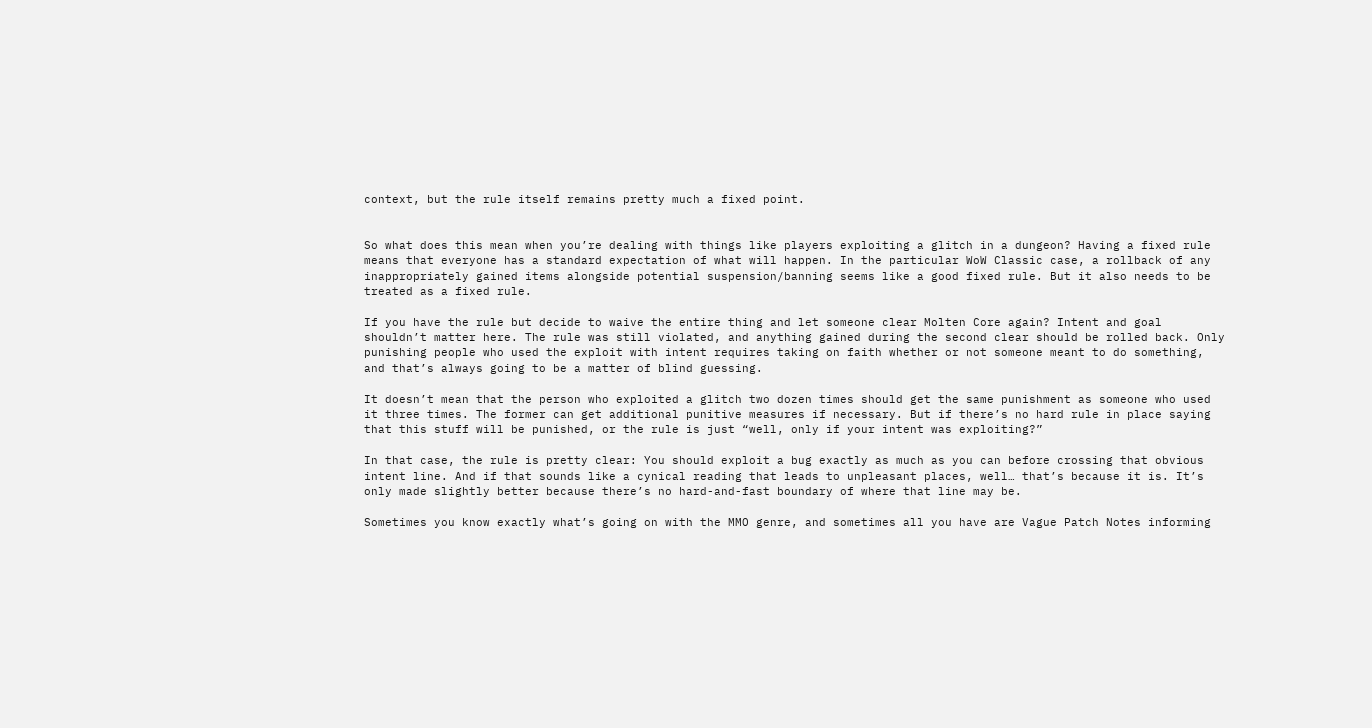context, but the rule itself remains pretty much a fixed point.


So what does this mean when you’re dealing with things like players exploiting a glitch in a dungeon? Having a fixed rule means that everyone has a standard expectation of what will happen. In the particular WoW Classic case, a rollback of any inappropriately gained items alongside potential suspension/banning seems like a good fixed rule. But it also needs to be treated as a fixed rule.

If you have the rule but decide to waive the entire thing and let someone clear Molten Core again? Intent and goal shouldn’t matter here. The rule was still violated, and anything gained during the second clear should be rolled back. Only punishing people who used the exploit with intent requires taking on faith whether or not someone meant to do something, and that’s always going to be a matter of blind guessing.

It doesn’t mean that the person who exploited a glitch two dozen times should get the same punishment as someone who used it three times. The former can get additional punitive measures if necessary. But if there’s no hard rule in place saying that this stuff will be punished, or the rule is just “well, only if your intent was exploiting?”

In that case, the rule is pretty clear: You should exploit a bug exactly as much as you can before crossing that obvious intent line. And if that sounds like a cynical reading that leads to unpleasant places, well… that’s because it is. It’s only made slightly better because there’s no hard-and-fast boundary of where that line may be.

Sometimes you know exactly what’s going on with the MMO genre, and sometimes all you have are Vague Patch Notes informing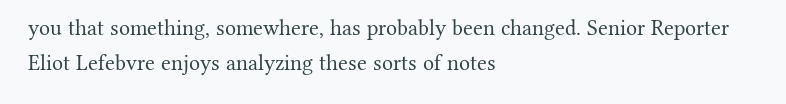you that something, somewhere, has probably been changed. Senior Reporter Eliot Lefebvre enjoys analyzing these sorts of notes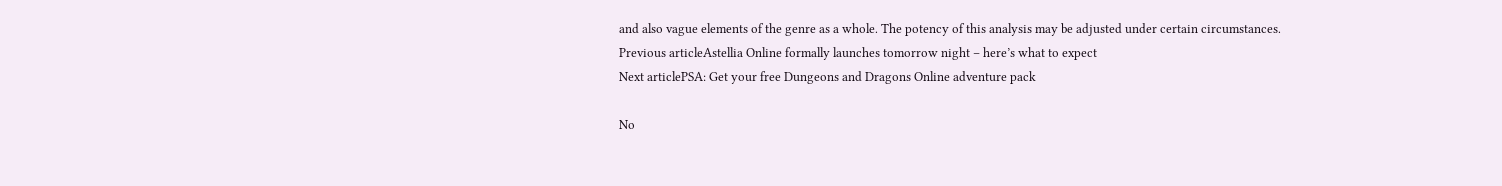and also vague elements of the genre as a whole. The potency of this analysis may be adjusted under certain circumstances.
Previous articleAstellia Online formally launches tomorrow night – here’s what to expect
Next articlePSA: Get your free Dungeons and Dragons Online adventure pack

No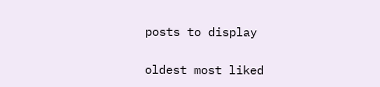posts to display

oldest most liked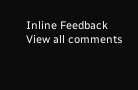Inline Feedback
View all comments